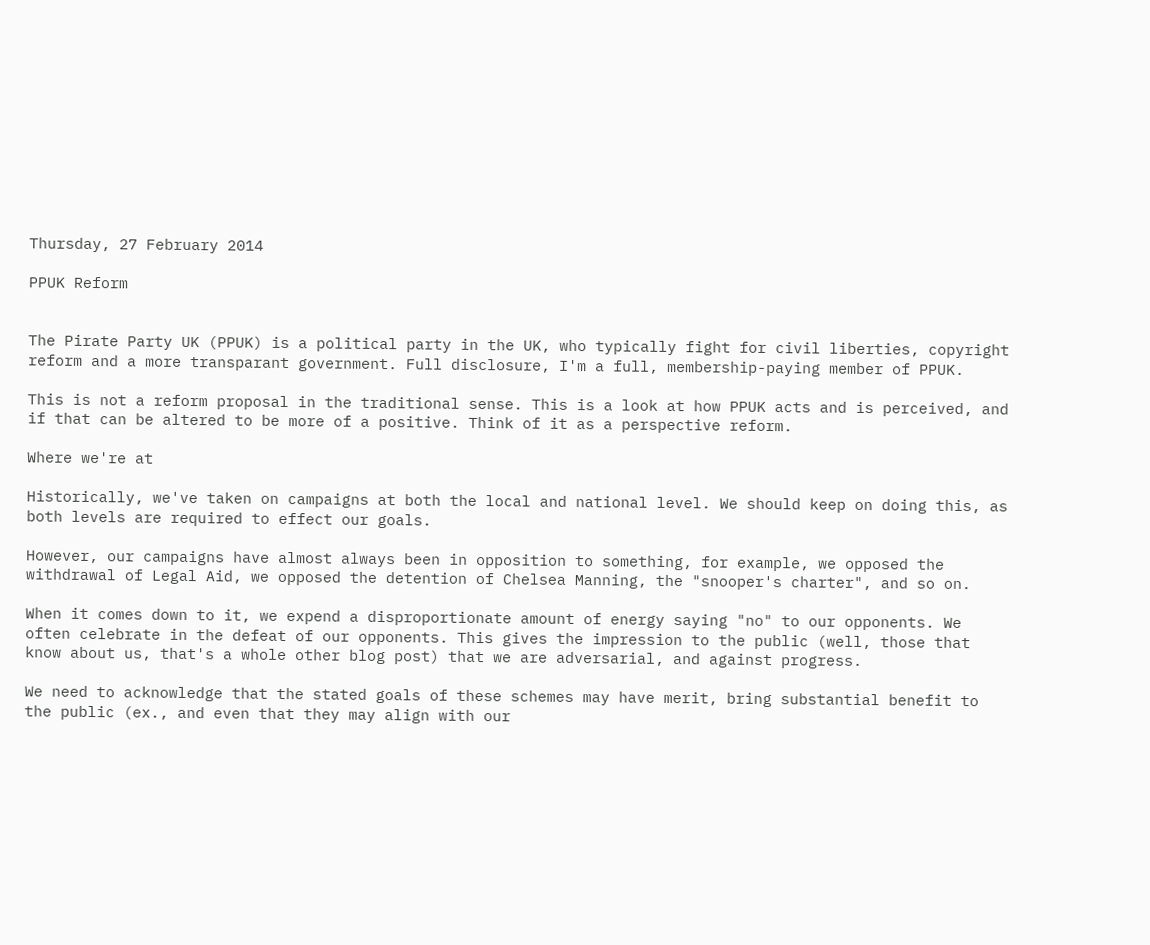Thursday, 27 February 2014

PPUK Reform


The Pirate Party UK (PPUK) is a political party in the UK, who typically fight for civil liberties, copyright reform and a more transparant government. Full disclosure, I'm a full, membership-paying member of PPUK.

This is not a reform proposal in the traditional sense. This is a look at how PPUK acts and is perceived, and if that can be altered to be more of a positive. Think of it as a perspective reform.

Where we're at

Historically, we've taken on campaigns at both the local and national level. We should keep on doing this, as both levels are required to effect our goals.

However, our campaigns have almost always been in opposition to something, for example, we opposed the withdrawal of Legal Aid, we opposed the detention of Chelsea Manning, the "snooper's charter", and so on.

When it comes down to it, we expend a disproportionate amount of energy saying "no" to our opponents. We often celebrate in the defeat of our opponents. This gives the impression to the public (well, those that know about us, that's a whole other blog post) that we are adversarial, and against progress.

We need to acknowledge that the stated goals of these schemes may have merit, bring substantial benefit to the public (ex., and even that they may align with our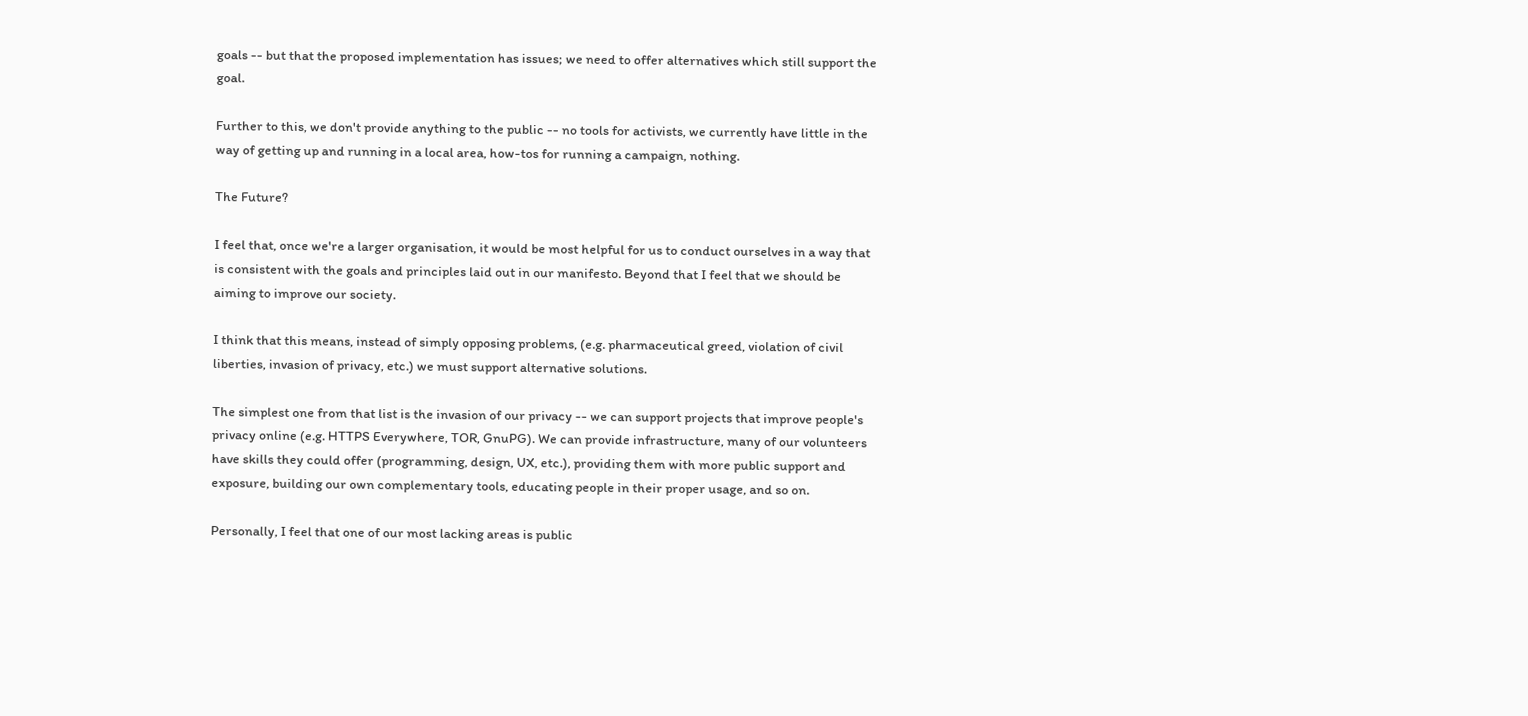goals -- but that the proposed implementation has issues; we need to offer alternatives which still support the goal.

Further to this, we don't provide anything to the public -- no tools for activists, we currently have little in the way of getting up and running in a local area, how-tos for running a campaign, nothing.

The Future?

I feel that, once we're a larger organisation, it would be most helpful for us to conduct ourselves in a way that is consistent with the goals and principles laid out in our manifesto. Beyond that I feel that we should be aiming to improve our society.

I think that this means, instead of simply opposing problems, (e.g. pharmaceutical greed, violation of civil liberties, invasion of privacy, etc.) we must support alternative solutions.

The simplest one from that list is the invasion of our privacy -- we can support projects that improve people's privacy online (e.g. HTTPS Everywhere, TOR, GnuPG). We can provide infrastructure, many of our volunteers have skills they could offer (programming, design, UX, etc.), providing them with more public support and exposure, building our own complementary tools, educating people in their proper usage, and so on.

Personally, I feel that one of our most lacking areas is public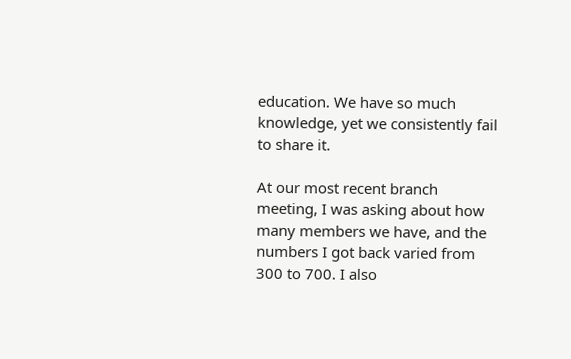education. We have so much knowledge, yet we consistently fail to share it.

At our most recent branch meeting, I was asking about how many members we have, and the numbers I got back varied from 300 to 700. I also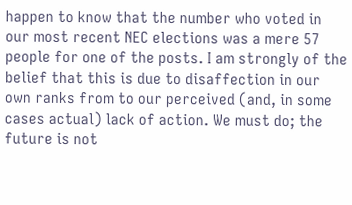happen to know that the number who voted in our most recent NEC elections was a mere 57 people for one of the posts. I am strongly of the belief that this is due to disaffection in our own ranks from to our perceived (and, in some cases actual) lack of action. We must do; the future is not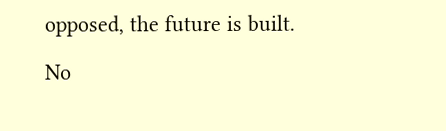opposed, the future is built.

No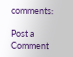comments:

Post a Comment